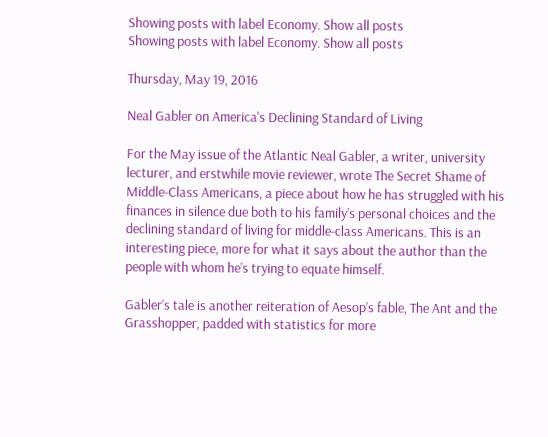Showing posts with label Economy. Show all posts
Showing posts with label Economy. Show all posts

Thursday, May 19, 2016

Neal Gabler on America's Declining Standard of Living

For the May issue of the Atlantic Neal Gabler, a writer, university lecturer, and erstwhile movie reviewer, wrote The Secret Shame of Middle-Class Americans, a piece about how he has struggled with his finances in silence due both to his family’s personal choices and the declining standard of living for middle-class Americans. This is an interesting piece, more for what it says about the author than the people with whom he’s trying to equate himself.

Gabler’s tale is another reiteration of Aesop’s fable, The Ant and the Grasshopper, padded with statistics for more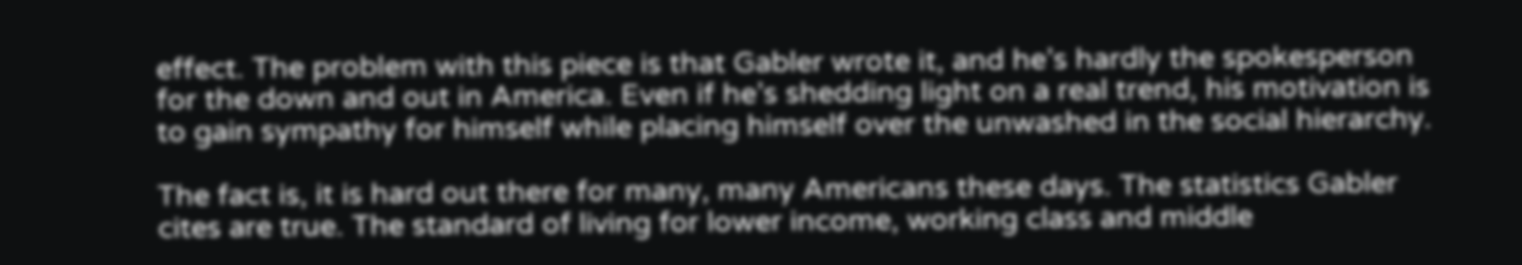effect. The problem with this piece is that Gabler wrote it, and he’s hardly the spokesperson for the down and out in America. Even if he’s shedding light on a real trend, his motivation is to gain sympathy for himself while placing himself over the unwashed in the social hierarchy.

The fact is, it is hard out there for many, many Americans these days. The statistics Gabler cites are true. The standard of living for lower income, working class and middle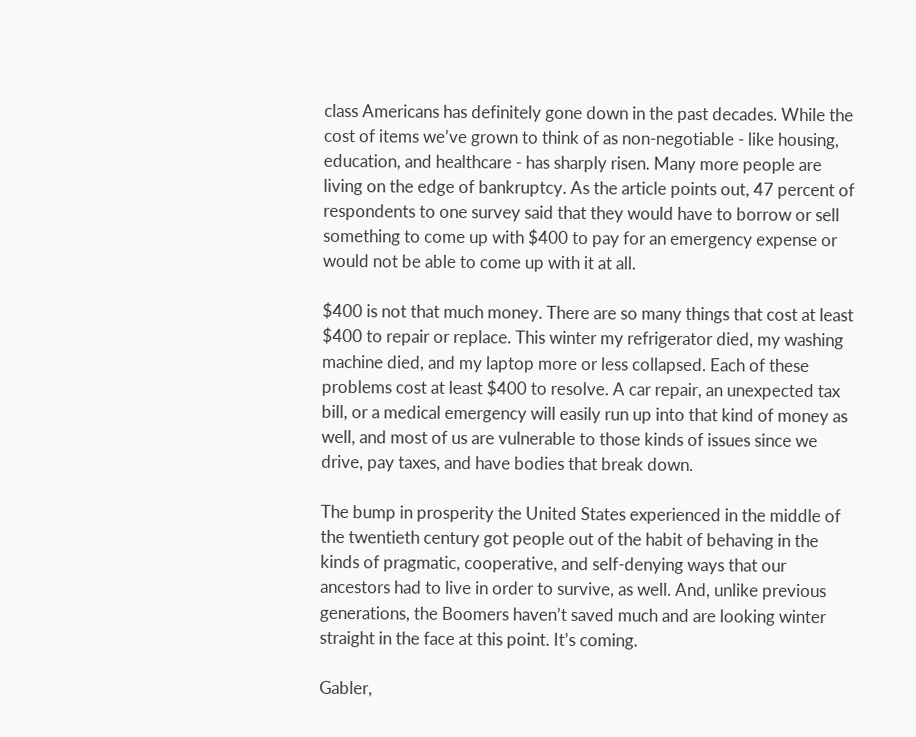class Americans has definitely gone down in the past decades. While the cost of items we’ve grown to think of as non-negotiable - like housing, education, and healthcare - has sharply risen. Many more people are living on the edge of bankruptcy. As the article points out, 47 percent of respondents to one survey said that they would have to borrow or sell something to come up with $400 to pay for an emergency expense or would not be able to come up with it at all.

$400 is not that much money. There are so many things that cost at least $400 to repair or replace. This winter my refrigerator died, my washing machine died, and my laptop more or less collapsed. Each of these problems cost at least $400 to resolve. A car repair, an unexpected tax bill, or a medical emergency will easily run up into that kind of money as well, and most of us are vulnerable to those kinds of issues since we drive, pay taxes, and have bodies that break down.

The bump in prosperity the United States experienced in the middle of the twentieth century got people out of the habit of behaving in the kinds of pragmatic, cooperative, and self-denying ways that our ancestors had to live in order to survive, as well. And, unlike previous generations, the Boomers haven’t saved much and are looking winter straight in the face at this point. It’s coming.

Gabler,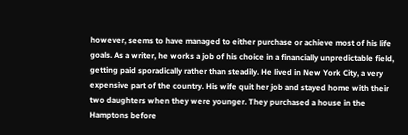however, seems to have managed to either purchase or achieve most of his life goals. As a writer, he works a job of his choice in a financially unpredictable field, getting paid sporadically rather than steadily. He lived in New York City, a very expensive part of the country. His wife quit her job and stayed home with their two daughters when they were younger. They purchased a house in the Hamptons before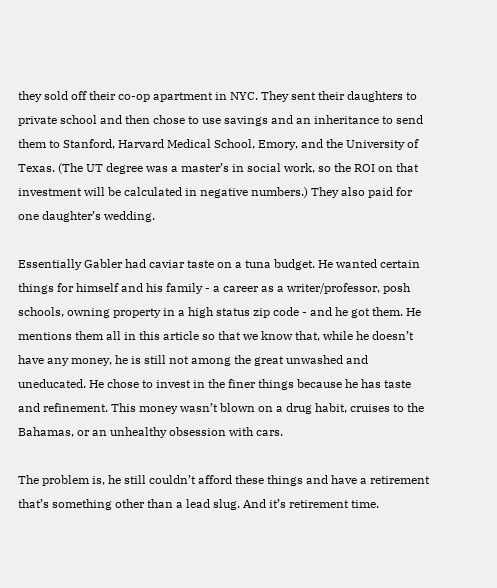they sold off their co-op apartment in NYC. They sent their daughters to private school and then chose to use savings and an inheritance to send them to Stanford, Harvard Medical School, Emory, and the University of Texas. (The UT degree was a master’s in social work, so the ROI on that investment will be calculated in negative numbers.) They also paid for one daughter’s wedding.

Essentially Gabler had caviar taste on a tuna budget. He wanted certain things for himself and his family - a career as a writer/professor, posh schools, owning property in a high status zip code - and he got them. He mentions them all in this article so that we know that, while he doesn’t have any money, he is still not among the great unwashed and uneducated. He chose to invest in the finer things because he has taste and refinement. This money wasn’t blown on a drug habit, cruises to the Bahamas, or an unhealthy obsession with cars.

The problem is, he still couldn’t afford these things and have a retirement that’s something other than a lead slug. And it’s retirement time.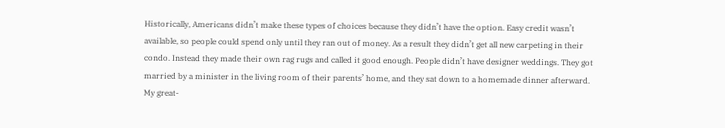Historically, Americans didn’t make these types of choices because they didn’t have the option. Easy credit wasn’t available, so people could spend only until they ran out of money. As a result they didn’t get all new carpeting in their condo. Instead they made their own rag rugs and called it good enough. People didn’t have designer weddings. They got married by a minister in the living room of their parents’ home, and they sat down to a homemade dinner afterward. My great-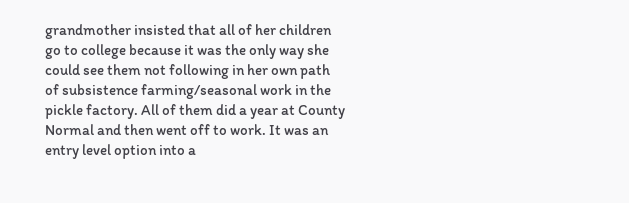grandmother insisted that all of her children go to college because it was the only way she could see them not following in her own path of subsistence farming/seasonal work in the pickle factory. All of them did a year at County Normal and then went off to work. It was an entry level option into a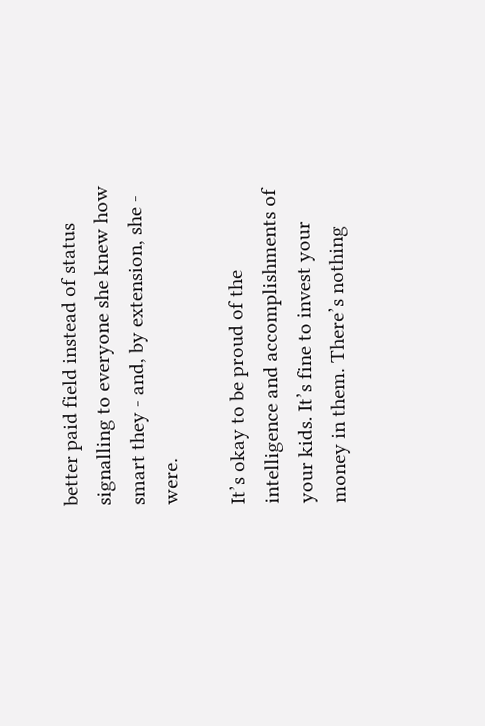better paid field instead of status signalling to everyone she knew how smart they - and, by extension, she - were.

It’s okay to be proud of the intelligence and accomplishments of your kids. It’s fine to invest your money in them. There’s nothing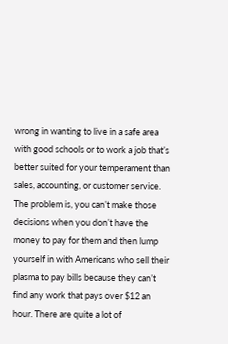wrong in wanting to live in a safe area with good schools or to work a job that’s better suited for your temperament than sales, accounting, or customer service. The problem is, you can’t make those decisions when you don’t have the money to pay for them and then lump yourself in with Americans who sell their plasma to pay bills because they can’t find any work that pays over $12 an hour. There are quite a lot of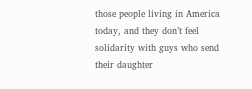those people living in America today, and they don’t feel solidarity with guys who send their daughter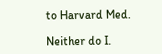to Harvard Med.

Neither do I.